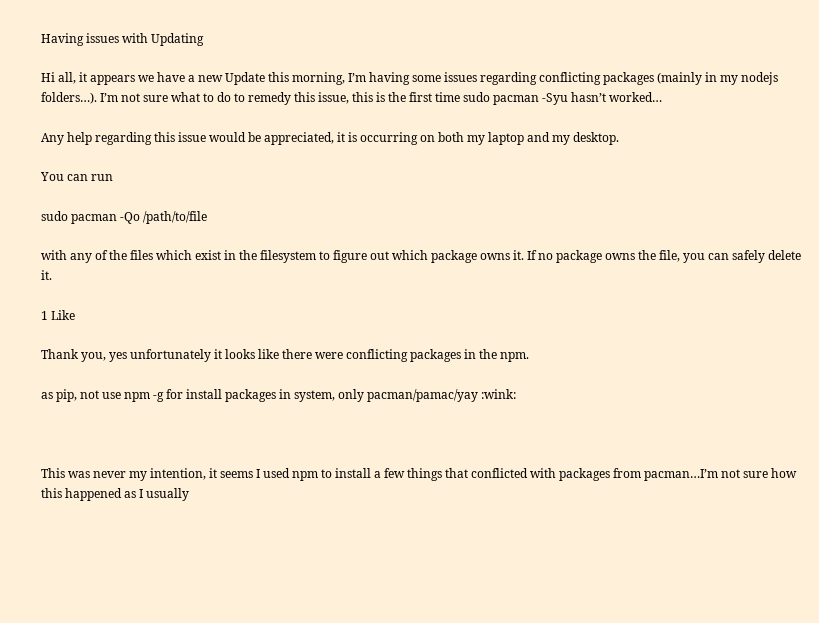Having issues with Updating

Hi all, it appears we have a new Update this morning, I’m having some issues regarding conflicting packages (mainly in my nodejs folders…). I’m not sure what to do to remedy this issue, this is the first time sudo pacman -Syu hasn’t worked…

Any help regarding this issue would be appreciated, it is occurring on both my laptop and my desktop.

You can run

sudo pacman -Qo /path/to/file

with any of the files which exist in the filesystem to figure out which package owns it. If no package owns the file, you can safely delete it.

1 Like

Thank you, yes unfortunately it looks like there were conflicting packages in the npm.

as pip, not use npm -g for install packages in system, only pacman/pamac/yay :wink:



This was never my intention, it seems I used npm to install a few things that conflicted with packages from pacman…I’m not sure how this happened as I usually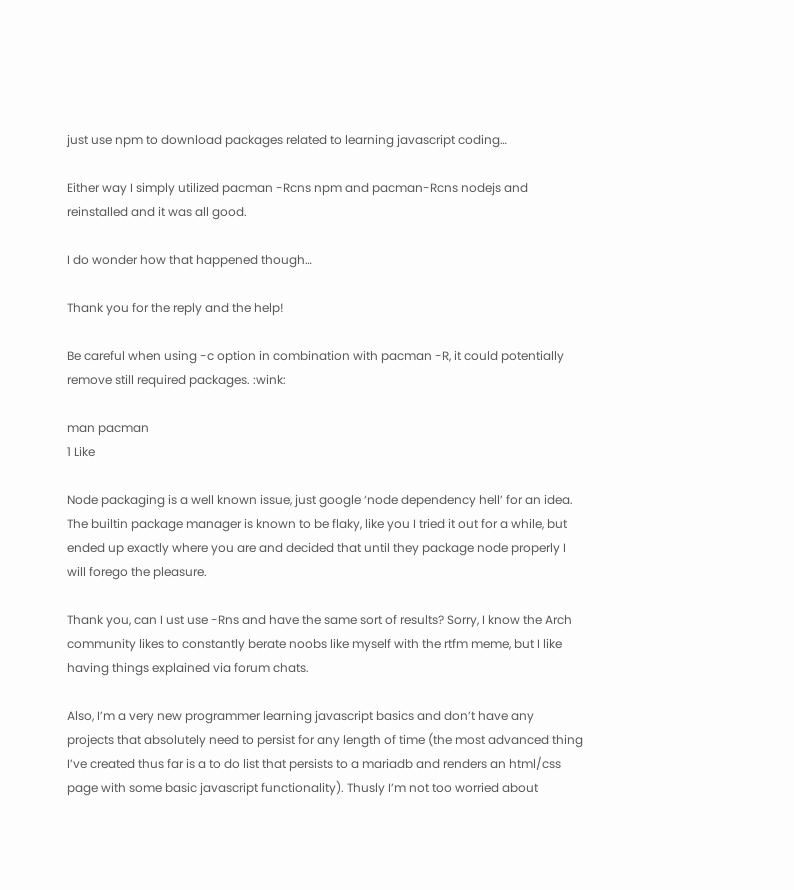just use npm to download packages related to learning javascript coding…

Either way I simply utilized pacman -Rcns npm and pacman-Rcns nodejs and reinstalled and it was all good.

I do wonder how that happened though…

Thank you for the reply and the help!

Be careful when using -c option in combination with pacman -R, it could potentially remove still required packages. :wink:

man pacman
1 Like

Node packaging is a well known issue, just google ‘node dependency hell’ for an idea. The builtin package manager is known to be flaky, like you I tried it out for a while, but ended up exactly where you are and decided that until they package node properly I will forego the pleasure.

Thank you, can I ust use -Rns and have the same sort of results? Sorry, I know the Arch community likes to constantly berate noobs like myself with the rtfm meme, but I like having things explained via forum chats.

Also, I’m a very new programmer learning javascript basics and don’t have any projects that absolutely need to persist for any length of time (the most advanced thing I’ve created thus far is a to do list that persists to a mariadb and renders an html/css page with some basic javascript functionality). Thusly I’m not too worried about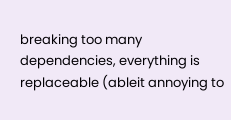breaking too many dependencies, everything is replaceable (ableit annoying to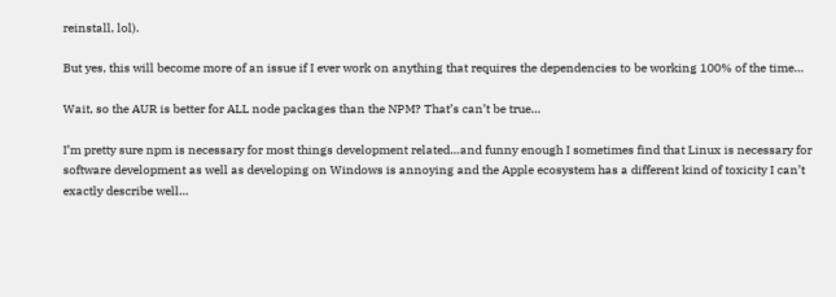reinstall, lol).

But yes, this will become more of an issue if I ever work on anything that requires the dependencies to be working 100% of the time…

Wait, so the AUR is better for ALL node packages than the NPM? That’s can’t be true…

I’m pretty sure npm is necessary for most things development related…and funny enough I sometimes find that Linux is necessary for software development as well as developing on Windows is annoying and the Apple ecosystem has a different kind of toxicity I can’t exactly describe well…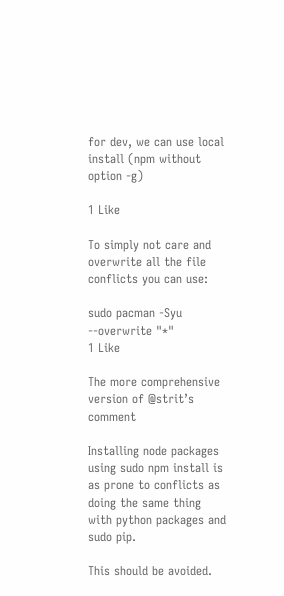for dev, we can use local install (npm without option -g)

1 Like

To simply not care and overwrite all the file conflicts you can use:

sudo pacman -Syu --overwrite "*"
1 Like

The more comprehensive version of @strit’s comment

Installing node packages using sudo npm install is as prone to conflicts as doing the same thing with python packages and sudo pip.

This should be avoided.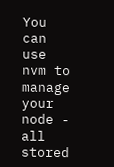You can use nvm to manage your node - all stored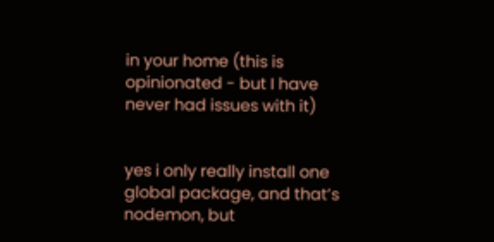in your home (this is opinionated - but I have never had issues with it)


yes i only really install one global package, and that’s nodemon, but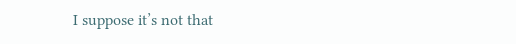I suppose it’s not that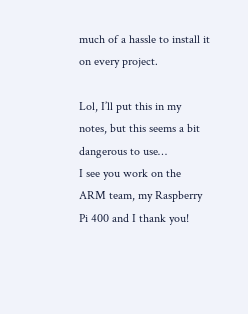much of a hassle to install it on every project.

Lol, I’ll put this in my notes, but this seems a bit dangerous to use…
I see you work on the ARM team, my Raspberry Pi 400 and I thank you!